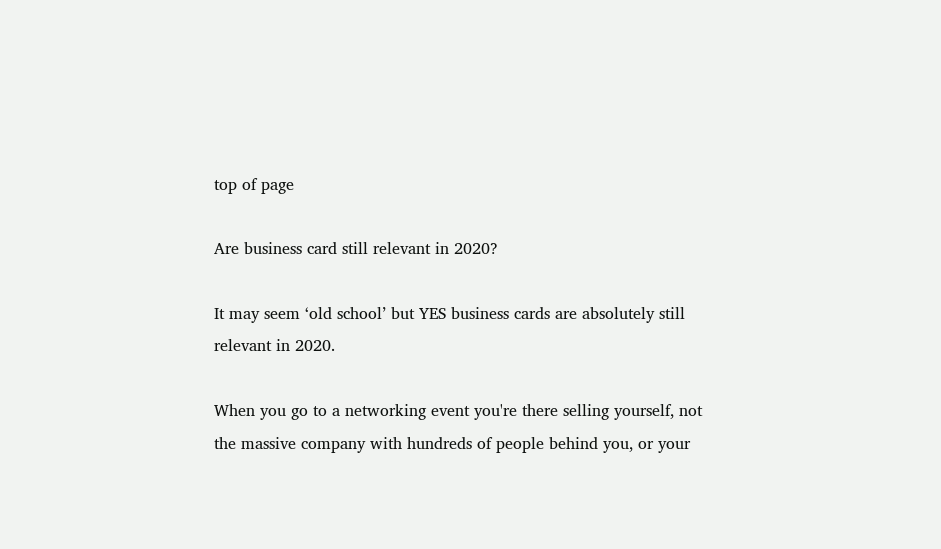top of page

Are business card still relevant in 2020?

It may seem ‘old school’ but YES business cards are absolutely still relevant in 2020.

When you go to a networking event you're there selling yourself, not the massive company with hundreds of people behind you, or your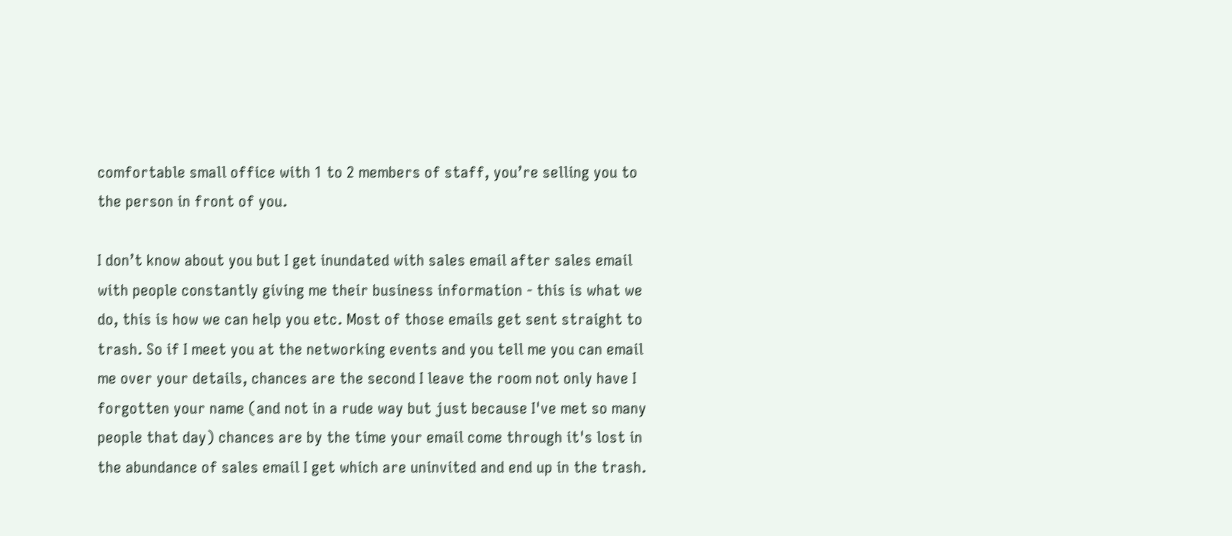comfortable small office with 1 to 2 members of staff, you’re selling you to the person in front of you.

I don’t know about you but I get inundated with sales email after sales email with people constantly giving me their business information - this is what we do, this is how we can help you etc. Most of those emails get sent straight to trash. So if I meet you at the networking events and you tell me you can email me over your details, chances are the second I leave the room not only have I forgotten your name (and not in a rude way but just because I've met so many people that day) chances are by the time your email come through it's lost in the abundance of sales email I get which are uninvited and end up in the trash.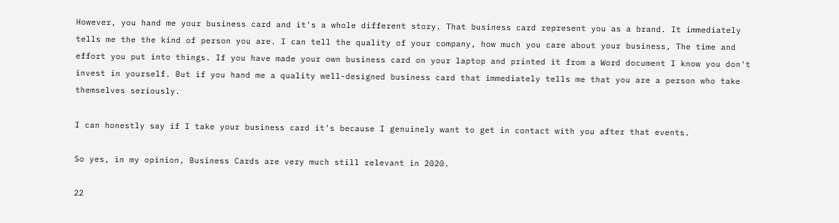However, you hand me your business card and it's a whole different story. That business card represent you as a brand. It immediately tells me the the kind of person you are. I can tell the quality of your company, how much you care about your business, The time and effort you put into things. If you have made your own business card on your laptop and printed it from a Word document I know you don't invest in yourself. But if you hand me a quality well-designed business card that immediately tells me that you are a person who take themselves seriously.

I can honestly say if I take your business card it's because I genuinely want to get in contact with you after that events.

So yes, in my opinion, Business Cards are very much still relevant in 2020.

22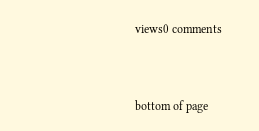views0 comments


bottom of page